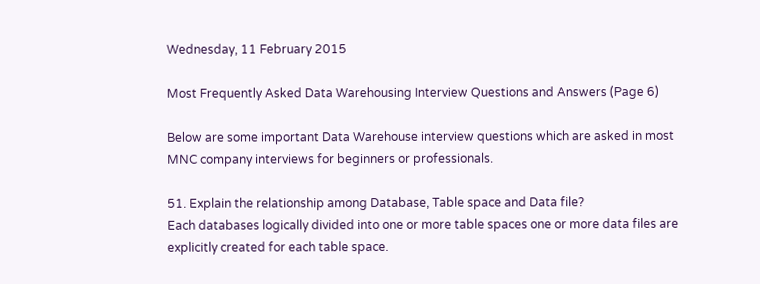Wednesday, 11 February 2015

Most Frequently Asked Data Warehousing Interview Questions and Answers (Page 6)

Below are some important Data Warehouse interview questions which are asked in most MNC company interviews for beginners or professionals.

51. Explain the relationship among Database, Table space and Data file?
Each databases logically divided into one or more table spaces one or more data files are explicitly created for each table space.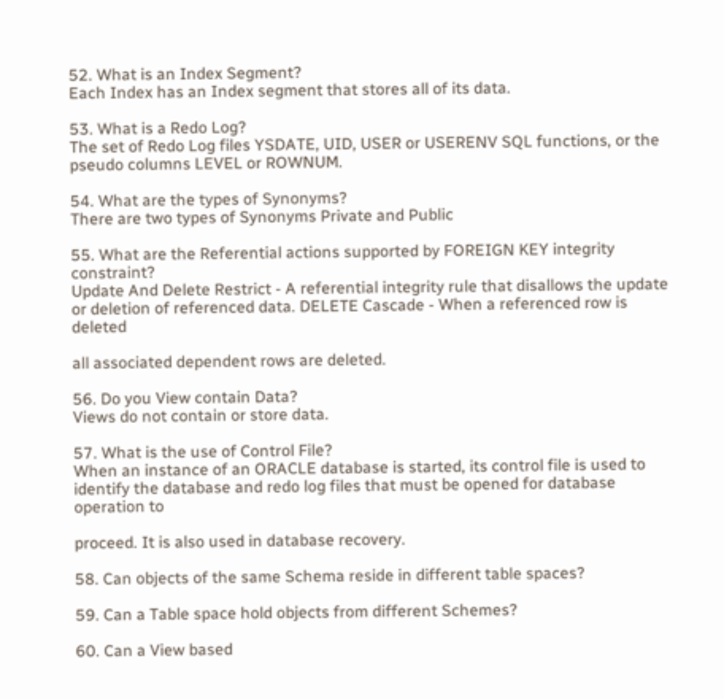52. What is an Index Segment?
Each Index has an Index segment that stores all of its data.

53. What is a Redo Log?
The set of Redo Log files YSDATE, UID, USER or USERENV SQL functions, or the pseudo columns LEVEL or ROWNUM.

54. What are the types of Synonyms?
There are two types of Synonyms Private and Public

55. What are the Referential actions supported by FOREIGN KEY integrity constraint?
Update And Delete Restrict - A referential integrity rule that disallows the update or deletion of referenced data. DELETE Cascade - When a referenced row is deleted

all associated dependent rows are deleted.

56. Do you View contain Data?
Views do not contain or store data.

57. What is the use of Control File?
When an instance of an ORACLE database is started, its control file is used to identify the database and redo log files that must be opened for database operation to

proceed. It is also used in database recovery.

58. Can objects of the same Schema reside in different table spaces?

59. Can a Table space hold objects from different Schemes?

60. Can a View based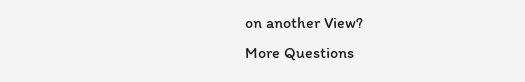on another View?
More Questions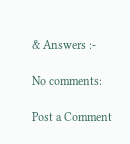& Answers :-

No comments:

Post a Comment